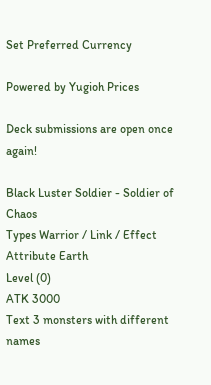Set Preferred Currency

Powered by Yugioh Prices

Deck submissions are open once again!

Black Luster Soldier - Soldier of Chaos
Types Warrior / Link / Effect
Attribute Earth
Level (0)
ATK 3000
Text 3 monsters with different names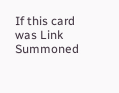If this card was Link Summoned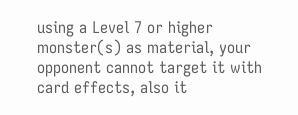using a Level 7 or higher monster(s) as material, your opponent cannot target it with card effects, also it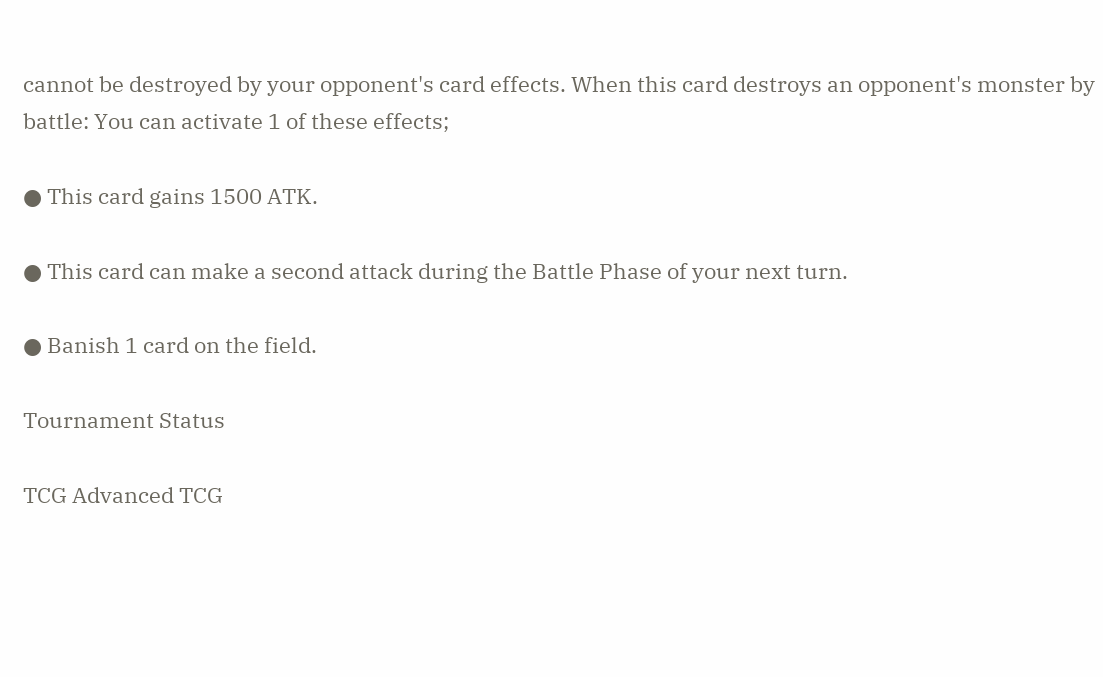cannot be destroyed by your opponent's card effects. When this card destroys an opponent's monster by battle: You can activate 1 of these effects;

● This card gains 1500 ATK.

● This card can make a second attack during the Battle Phase of your next turn.

● Banish 1 card on the field.

Tournament Status

TCG Advanced TCG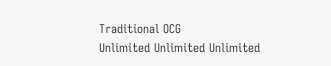Traditional OCG
Unlimited Unlimited Unlimited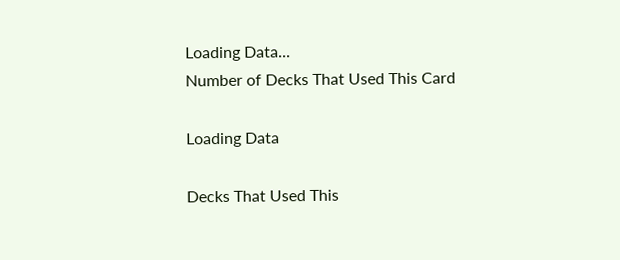Loading Data...
Number of Decks That Used This Card

Loading Data

Decks That Used This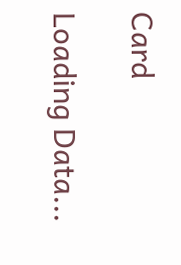Card

Loading Data...